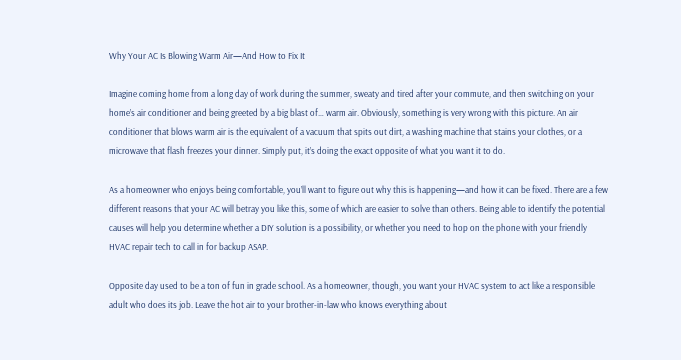Why Your AC Is Blowing Warm Air—And How to Fix It

Imagine coming home from a long day of work during the summer, sweaty and tired after your commute, and then switching on your home’s air conditioner and being greeted by a big blast of… warm air. Obviously, something is very wrong with this picture. An air conditioner that blows warm air is the equivalent of a vacuum that spits out dirt, a washing machine that stains your clothes, or a microwave that flash freezes your dinner. Simply put, it’s doing the exact opposite of what you want it to do.

As a homeowner who enjoys being comfortable, you’ll want to figure out why this is happening—and how it can be fixed. There are a few different reasons that your AC will betray you like this, some of which are easier to solve than others. Being able to identify the potential causes will help you determine whether a DIY solution is a possibility, or whether you need to hop on the phone with your friendly HVAC repair tech to call in for backup ASAP.

Opposite day used to be a ton of fun in grade school. As a homeowner, though, you want your HVAC system to act like a responsible adult who does its job. Leave the hot air to your brother-in-law who knows everything about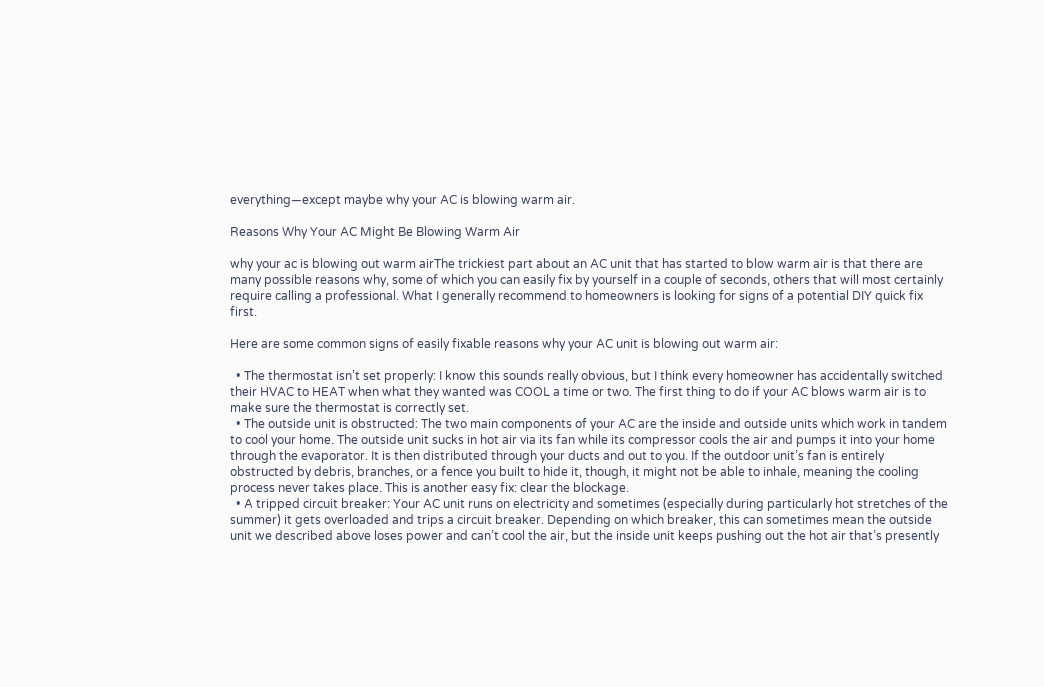everything—except maybe why your AC is blowing warm air.

Reasons Why Your AC Might Be Blowing Warm Air

why your ac is blowing out warm airThe trickiest part about an AC unit that has started to blow warm air is that there are many possible reasons why, some of which you can easily fix by yourself in a couple of seconds, others that will most certainly require calling a professional. What I generally recommend to homeowners is looking for signs of a potential DIY quick fix first.

Here are some common signs of easily fixable reasons why your AC unit is blowing out warm air:

  • The thermostat isn’t set properly: I know this sounds really obvious, but I think every homeowner has accidentally switched their HVAC to HEAT when what they wanted was COOL a time or two. The first thing to do if your AC blows warm air is to make sure the thermostat is correctly set.
  • The outside unit is obstructed: The two main components of your AC are the inside and outside units which work in tandem to cool your home. The outside unit sucks in hot air via its fan while its compressor cools the air and pumps it into your home through the evaporator. It is then distributed through your ducts and out to you. If the outdoor unit’s fan is entirely obstructed by debris, branches, or a fence you built to hide it, though, it might not be able to inhale, meaning the cooling process never takes place. This is another easy fix: clear the blockage.
  • A tripped circuit breaker: Your AC unit runs on electricity and sometimes (especially during particularly hot stretches of the summer) it gets overloaded and trips a circuit breaker. Depending on which breaker, this can sometimes mean the outside unit we described above loses power and can’t cool the air, but the inside unit keeps pushing out the hot air that’s presently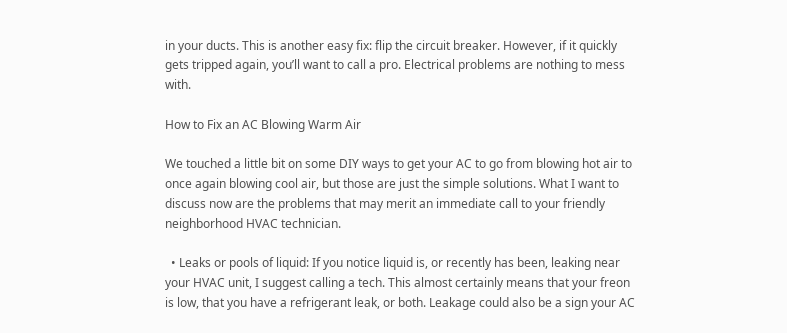in your ducts. This is another easy fix: flip the circuit breaker. However, if it quickly gets tripped again, you’ll want to call a pro. Electrical problems are nothing to mess with.

How to Fix an AC Blowing Warm Air

We touched a little bit on some DIY ways to get your AC to go from blowing hot air to once again blowing cool air, but those are just the simple solutions. What I want to discuss now are the problems that may merit an immediate call to your friendly neighborhood HVAC technician.

  • Leaks or pools of liquid: If you notice liquid is, or recently has been, leaking near your HVAC unit, I suggest calling a tech. This almost certainly means that your freon is low, that you have a refrigerant leak, or both. Leakage could also be a sign your AC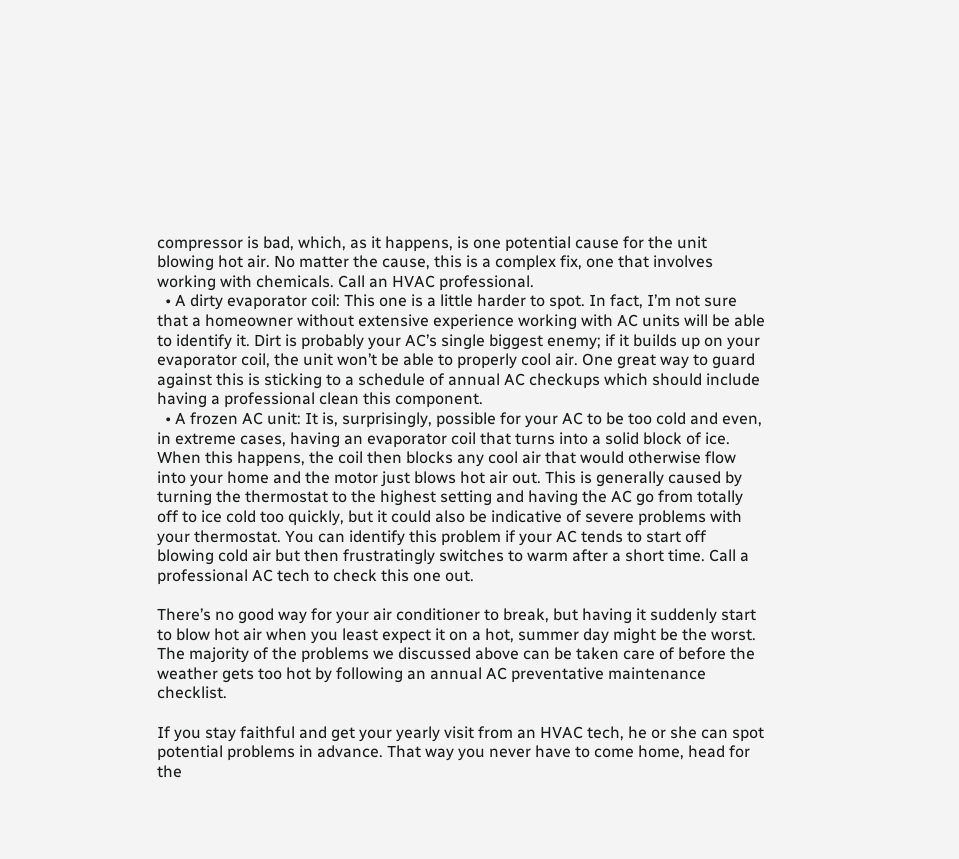compressor is bad, which, as it happens, is one potential cause for the unit blowing hot air. No matter the cause, this is a complex fix, one that involves working with chemicals. Call an HVAC professional.
  • A dirty evaporator coil: This one is a little harder to spot. In fact, I’m not sure that a homeowner without extensive experience working with AC units will be able to identify it. Dirt is probably your AC’s single biggest enemy; if it builds up on your evaporator coil, the unit won’t be able to properly cool air. One great way to guard against this is sticking to a schedule of annual AC checkups which should include having a professional clean this component.
  • A frozen AC unit: It is, surprisingly, possible for your AC to be too cold and even, in extreme cases, having an evaporator coil that turns into a solid block of ice. When this happens, the coil then blocks any cool air that would otherwise flow into your home and the motor just blows hot air out. This is generally caused by turning the thermostat to the highest setting and having the AC go from totally off to ice cold too quickly, but it could also be indicative of severe problems with your thermostat. You can identify this problem if your AC tends to start off blowing cold air but then frustratingly switches to warm after a short time. Call a professional AC tech to check this one out.

There’s no good way for your air conditioner to break, but having it suddenly start to blow hot air when you least expect it on a hot, summer day might be the worst. The majority of the problems we discussed above can be taken care of before the weather gets too hot by following an annual AC preventative maintenance checklist.

If you stay faithful and get your yearly visit from an HVAC tech, he or she can spot potential problems in advance. That way you never have to come home, head for the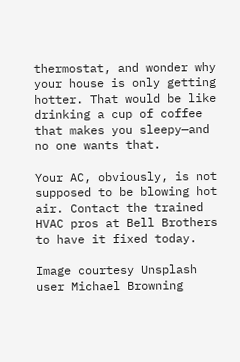thermostat, and wonder why your house is only getting hotter. That would be like drinking a cup of coffee that makes you sleepy—and no one wants that.

Your AC, obviously, is not supposed to be blowing hot air. Contact the trained HVAC pros at Bell Brothers to have it fixed today.

Image courtesy Unsplash user Michael Browning